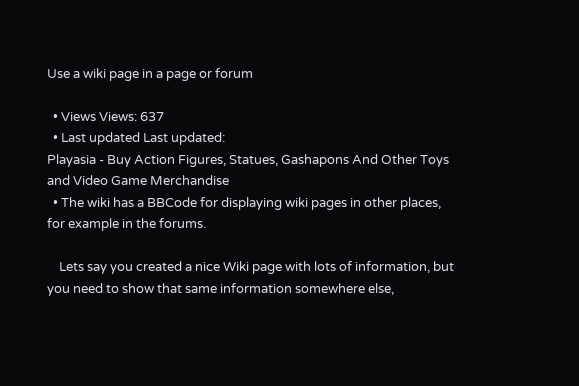Use a wiki page in a page or forum

  • Views Views: 637
  • Last updated Last updated:
Playasia - Buy Action Figures, Statues, Gashapons And Other Toys and Video Game Merchandise
  • The wiki has a BBCode for displaying wiki pages in other places, for example in the forums.

    Lets say you created a nice Wiki page with lots of information, but you need to show that same information somewhere else,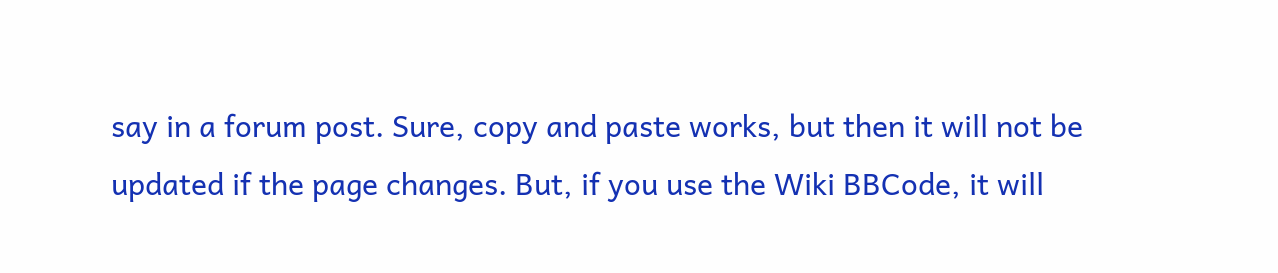say in a forum post. Sure, copy and paste works, but then it will not be updated if the page changes. But, if you use the Wiki BBCode, it will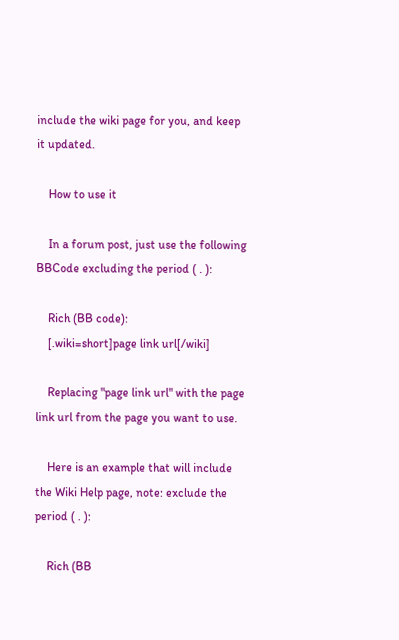include the wiki page for you, and keep it updated.

    How to use it

    In a forum post, just use the following BBCode excluding the period ( . ):

    Rich (BB code):
    [.wiki=short]page link url[/wiki]

    Replacing "page link url" with the page link url from the page you want to use.

    Here is an example that will include the Wiki Help page, note: exclude the period ( . ):

    Rich (BB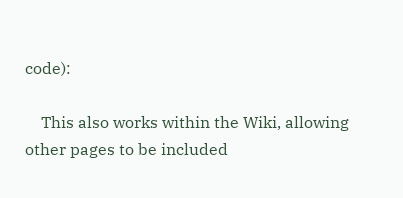code):

    This also works within the Wiki, allowing other pages to be included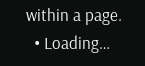within a page.
  • Loading…